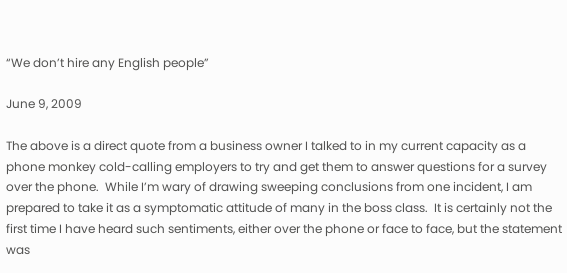“We don’t hire any English people”

June 9, 2009

The above is a direct quote from a business owner I talked to in my current capacity as a phone monkey cold-calling employers to try and get them to answer questions for a survey over the phone.  While I’m wary of drawing sweeping conclusions from one incident, I am prepared to take it as a symptomatic attitude of many in the boss class.  It is certainly not the first time I have heard such sentiments, either over the phone or face to face, but the statement was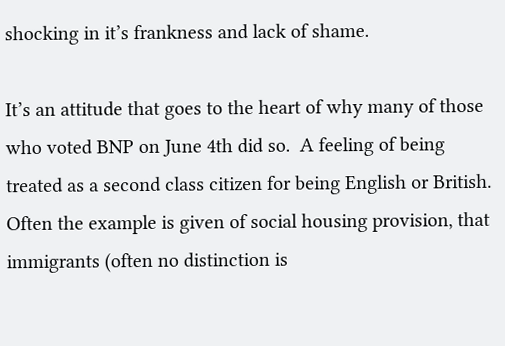shocking in it’s frankness and lack of shame.

It’s an attitude that goes to the heart of why many of those who voted BNP on June 4th did so.  A feeling of being treated as a second class citizen for being English or British.  Often the example is given of social housing provision, that immigrants (often no distinction is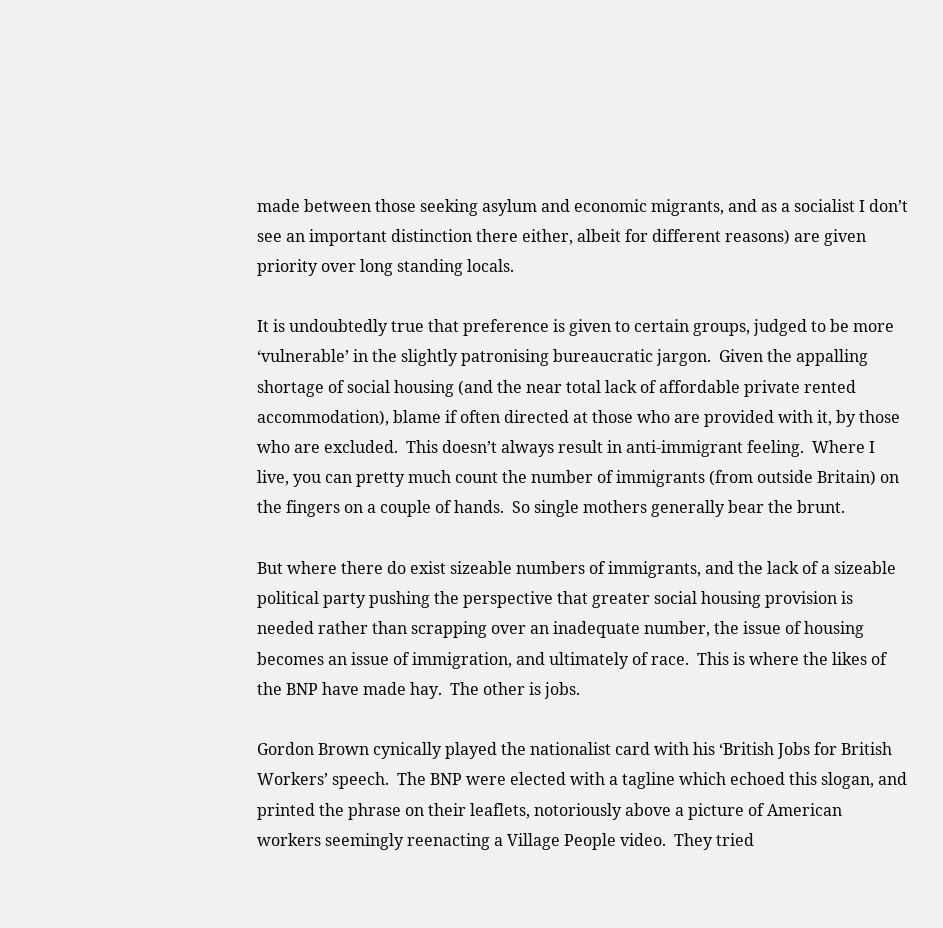made between those seeking asylum and economic migrants, and as a socialist I don’t see an important distinction there either, albeit for different reasons) are given priority over long standing locals.

It is undoubtedly true that preference is given to certain groups, judged to be more ‘vulnerable’ in the slightly patronising bureaucratic jargon.  Given the appalling shortage of social housing (and the near total lack of affordable private rented accommodation), blame if often directed at those who are provided with it, by those who are excluded.  This doesn’t always result in anti-immigrant feeling.  Where I live, you can pretty much count the number of immigrants (from outside Britain) on the fingers on a couple of hands.  So single mothers generally bear the brunt.

But where there do exist sizeable numbers of immigrants, and the lack of a sizeable political party pushing the perspective that greater social housing provision is needed rather than scrapping over an inadequate number, the issue of housing becomes an issue of immigration, and ultimately of race.  This is where the likes of the BNP have made hay.  The other is jobs.

Gordon Brown cynically played the nationalist card with his ‘British Jobs for British Workers’ speech.  The BNP were elected with a tagline which echoed this slogan, and printed the phrase on their leaflets, notoriously above a picture of American workers seemingly reenacting a Village People video.  They tried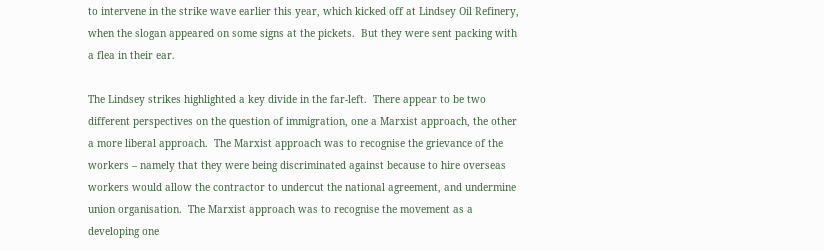to intervene in the strike wave earlier this year, which kicked off at Lindsey Oil Refinery, when the slogan appeared on some signs at the pickets.  But they were sent packing with a flea in their ear.

The Lindsey strikes highlighted a key divide in the far-left.  There appear to be two different perspectives on the question of immigration, one a Marxist approach, the other a more liberal approach.  The Marxist approach was to recognise the grievance of the workers – namely that they were being discriminated against because to hire overseas workers would allow the contractor to undercut the national agreement, and undermine union organisation.  The Marxist approach was to recognise the movement as a developing one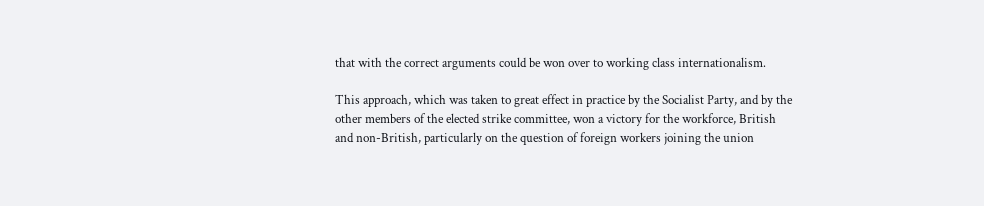that with the correct arguments could be won over to working class internationalism.

This approach, which was taken to great effect in practice by the Socialist Party, and by the other members of the elected strike committee, won a victory for the workforce, British and non-British, particularly on the question of foreign workers joining the union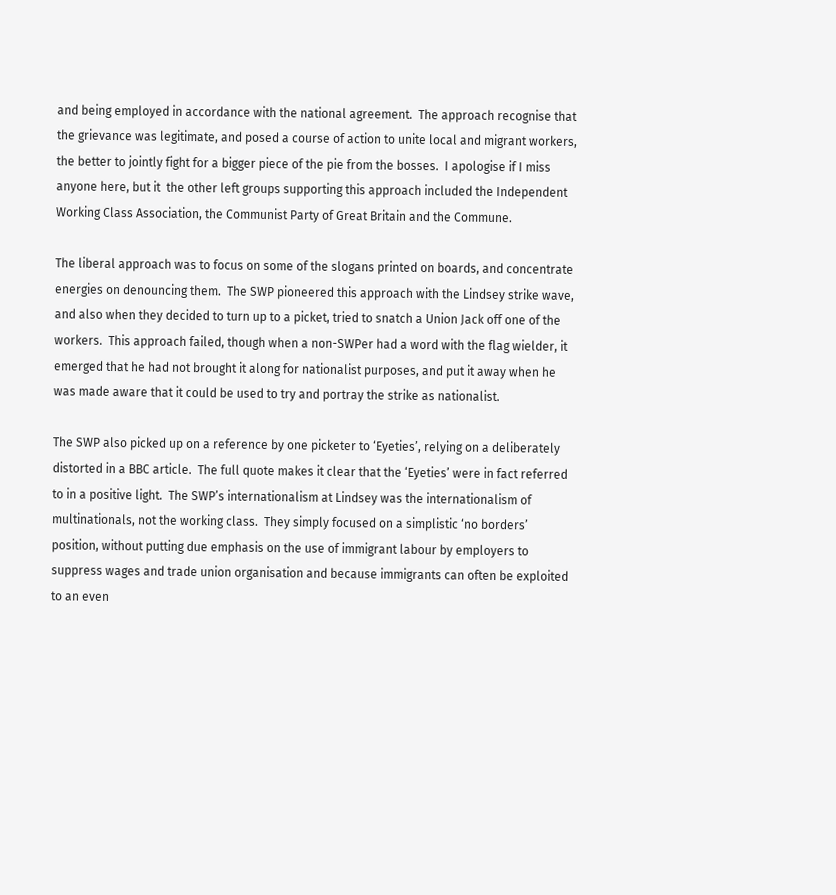and being employed in accordance with the national agreement.  The approach recognise that the grievance was legitimate, and posed a course of action to unite local and migrant workers, the better to jointly fight for a bigger piece of the pie from the bosses.  I apologise if I miss anyone here, but it  the other left groups supporting this approach included the Independent Working Class Association, the Communist Party of Great Britain and the Commune.

The liberal approach was to focus on some of the slogans printed on boards, and concentrate energies on denouncing them.  The SWP pioneered this approach with the Lindsey strike wave, and also when they decided to turn up to a picket, tried to snatch a Union Jack off one of the workers.  This approach failed, though when a non-SWPer had a word with the flag wielder, it emerged that he had not brought it along for nationalist purposes, and put it away when he was made aware that it could be used to try and portray the strike as nationalist.

The SWP also picked up on a reference by one picketer to ‘Eyeties’, relying on a deliberately distorted in a BBC article.  The full quote makes it clear that the ‘Eyeties’ were in fact referred to in a positive light.  The SWP’s internationalism at Lindsey was the internationalism of multinationals, not the working class.  They simply focused on a simplistic ‘no borders’ position, without putting due emphasis on the use of immigrant labour by employers to suppress wages and trade union organisation and because immigrants can often be exploited to an even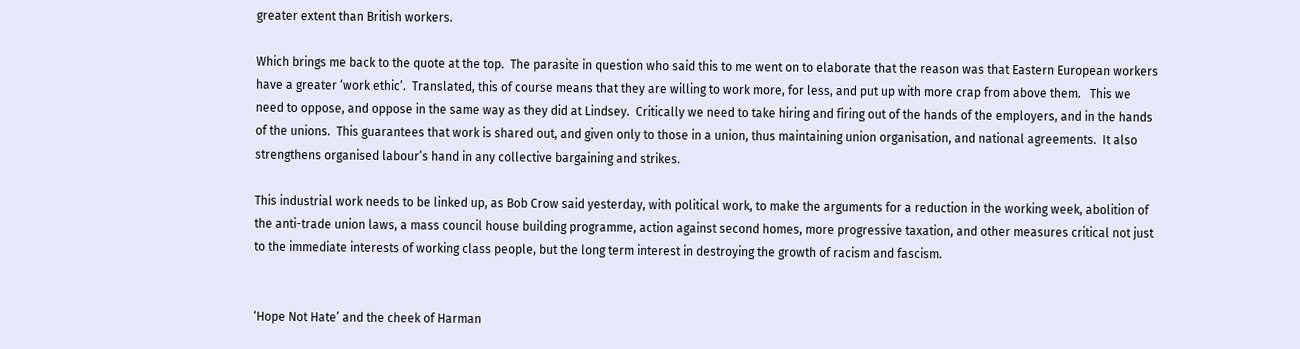greater extent than British workers.

Which brings me back to the quote at the top.  The parasite in question who said this to me went on to elaborate that the reason was that Eastern European workers have a greater ‘work ethic’.  Translated, this of course means that they are willing to work more, for less, and put up with more crap from above them.   This we need to oppose, and oppose in the same way as they did at Lindsey.  Critically we need to take hiring and firing out of the hands of the employers, and in the hands of the unions.  This guarantees that work is shared out, and given only to those in a union, thus maintaining union organisation, and national agreements.  It also strengthens organised labour’s hand in any collective bargaining and strikes.

This industrial work needs to be linked up, as Bob Crow said yesterday, with political work, to make the arguments for a reduction in the working week, abolition of the anti-trade union laws, a mass council house building programme, action against second homes, more progressive taxation, and other measures critical not just to the immediate interests of working class people, but the long term interest in destroying the growth of racism and fascism.


‘Hope Not Hate’ and the cheek of Harman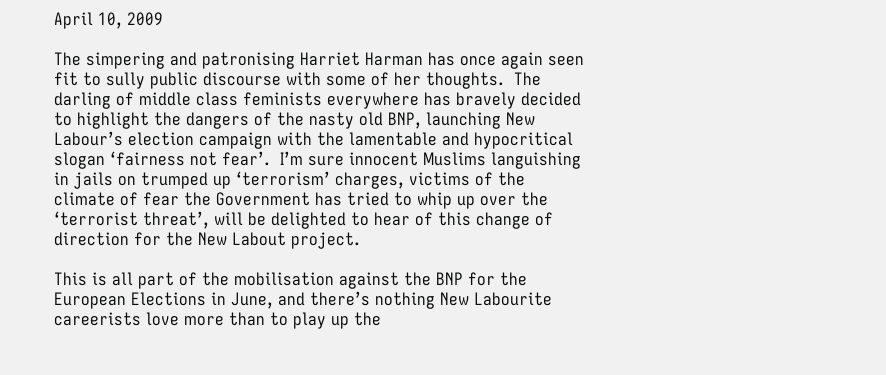April 10, 2009

The simpering and patronising Harriet Harman has once again seen fit to sully public discourse with some of her thoughts.  The darling of middle class feminists everywhere has bravely decided to highlight the dangers of the nasty old BNP, launching New Labour’s election campaign with the lamentable and hypocritical slogan ‘fairness not fear’.  I’m sure innocent Muslims languishing in jails on trumped up ‘terrorism’ charges, victims of the climate of fear the Government has tried to whip up over the ‘terrorist threat’, will be delighted to hear of this change of direction for the New Labout project.

This is all part of the mobilisation against the BNP for the European Elections in June, and there’s nothing New Labourite careerists love more than to play up the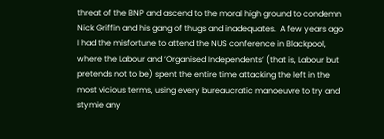threat of the BNP and ascend to the moral high ground to condemn Nick Griffin and his gang of thugs and inadequates.  A few years ago I had the misfortune to attend the NUS conference in Blackpool, where the Labour and ‘Organised Independents’ (that is, Labour but pretends not to be) spent the entire time attacking the left in the most vicious terms, using every bureaucratic manoeuvre to try and stymie any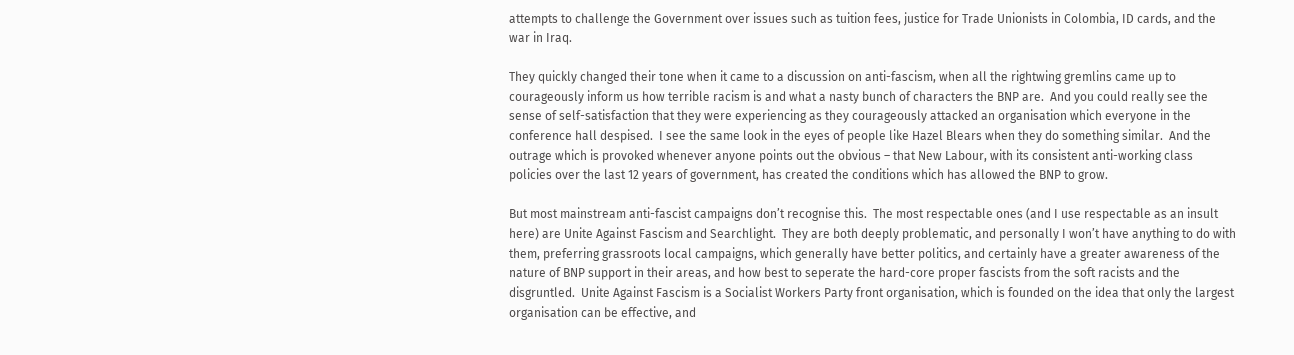attempts to challenge the Government over issues such as tuition fees, justice for Trade Unionists in Colombia, ID cards, and the war in Iraq.

They quickly changed their tone when it came to a discussion on anti-fascism, when all the rightwing gremlins came up to courageously inform us how terrible racism is and what a nasty bunch of characters the BNP are.  And you could really see the sense of self-satisfaction that they were experiencing as they courageously attacked an organisation which everyone in the conference hall despised.  I see the same look in the eyes of people like Hazel Blears when they do something similar.  And the outrage which is provoked whenever anyone points out the obvious – that New Labour, with its consistent anti-working class policies over the last 12 years of government, has created the conditions which has allowed the BNP to grow.

But most mainstream anti-fascist campaigns don’t recognise this.  The most respectable ones (and I use respectable as an insult here) are Unite Against Fascism and Searchlight.  They are both deeply problematic, and personally I won’t have anything to do with them, preferring grassroots local campaigns, which generally have better politics, and certainly have a greater awareness of the nature of BNP support in their areas, and how best to seperate the hard-core proper fascists from the soft racists and the disgruntled.  Unite Against Fascism is a Socialist Workers Party front organisation, which is founded on the idea that only the largest organisation can be effective, and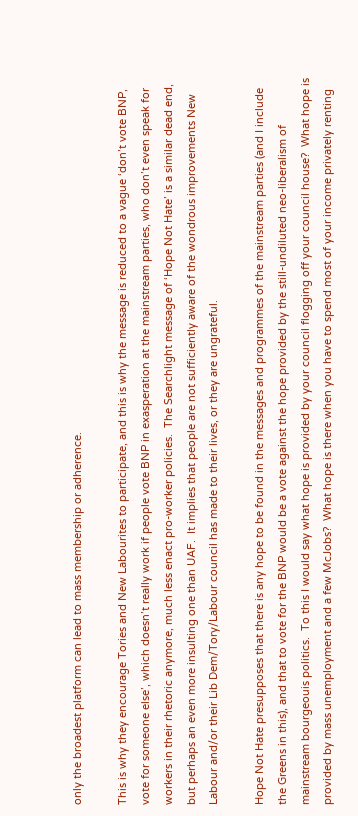only the broadest platform can lead to mass membership or adherence.

This is why they encourage Tories and New Labourites to participate, and this is why the message is reduced to a vague ‘don’t vote BNP, vote for someone else’, which doesn’t really work if people vote BNP in exasperation at the mainstream parties, who don’t even speak for workers in their rhetoric anymore, much less enact pro-worker policies.  The Searchlight message of ‘Hope Not Hate’ is a similar dead end, but perhaps an even more insulting one than UAF.  It implies that people are not sufficiently aware of the wondrous improvements New Labour and/or their Lib Dem/Tory/Labour council has made to their lives, or they are ungrateful.

Hope Not Hate presupposes that there is any hope to be found in the messages and programmes of the mainstream parties (and I include the Greens in this), and that to vote for the BNP would be a vote against the hope provided by the still-undiluted neo-liberalism of mainstream bourgeouis politics.  To this I would say what hope is provided by your council flogging off your council house?  What hope is provided by mass unemployment and a few McJobs?  What hope is there when you have to spend most of your income privately renting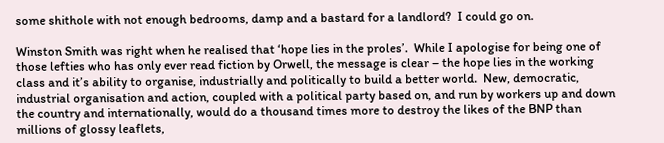some shithole with not enough bedrooms, damp and a bastard for a landlord?  I could go on.

Winston Smith was right when he realised that ‘hope lies in the proles’.  While I apologise for being one of those lefties who has only ever read fiction by Orwell, the message is clear – the hope lies in the working class and it’s ability to organise, industrially and politically to build a better world.  New, democratic, industrial organisation and action, coupled with a political party based on, and run by workers up and down the country and internationally, would do a thousand times more to destroy the likes of the BNP than millions of glossy leaflets,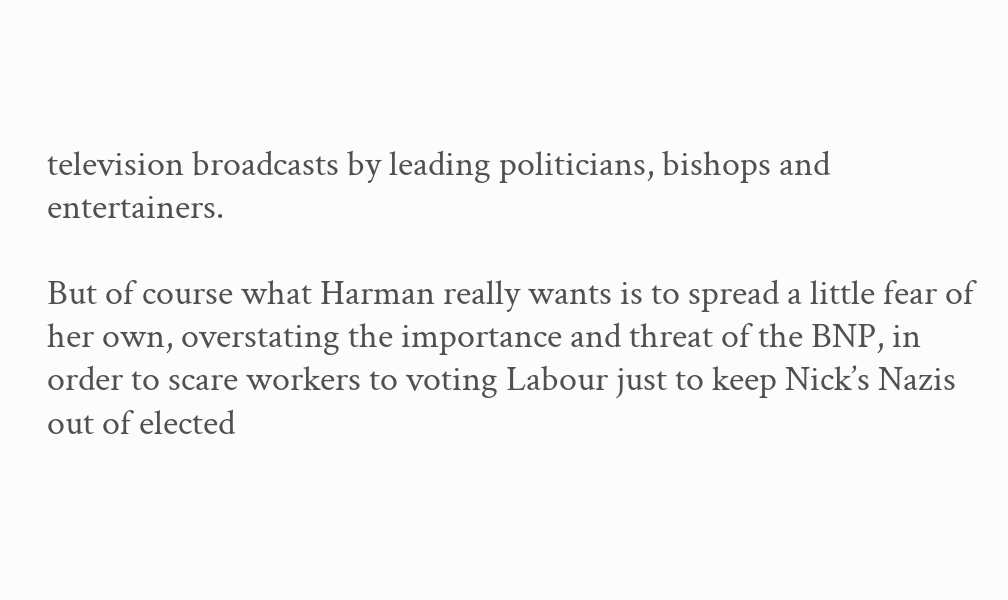television broadcasts by leading politicians, bishops and entertainers.

But of course what Harman really wants is to spread a little fear of her own, overstating the importance and threat of the BNP, in order to scare workers to voting Labour just to keep Nick’s Nazis out of elected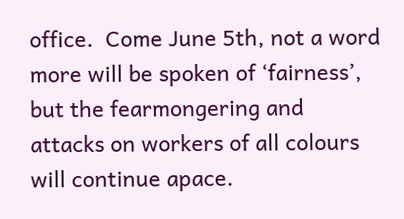office.  Come June 5th, not a word more will be spoken of ‘fairness’, but the fearmongering and attacks on workers of all colours will continue apace.